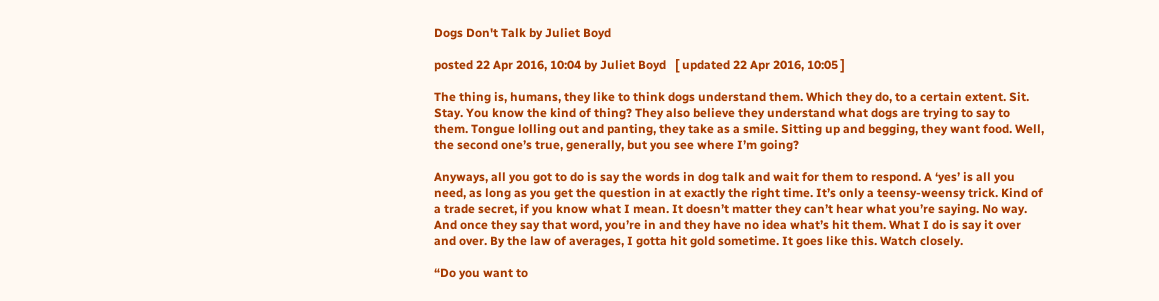Dogs Don't Talk by Juliet Boyd

posted 22 Apr 2016, 10:04 by Juliet Boyd   [ updated 22 Apr 2016, 10:05 ]

The thing is, humans, they like to think dogs understand them. Which they do, to a certain extent. Sit. Stay. You know the kind of thing? They also believe they understand what dogs are trying to say to them. Tongue lolling out and panting, they take as a smile. Sitting up and begging, they want food. Well, the second one’s true, generally, but you see where I’m going?

Anyways, all you got to do is say the words in dog talk and wait for them to respond. A ‘yes’ is all you need, as long as you get the question in at exactly the right time. It’s only a teensy-weensy trick. Kind of a trade secret, if you know what I mean. It doesn’t matter they can’t hear what you’re saying. No way. And once they say that word, you’re in and they have no idea what’s hit them. What I do is say it over and over. By the law of averages, I gotta hit gold sometime. It goes like this. Watch closely.

“Do you want to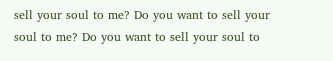sell your soul to me? Do you want to sell your soul to me? Do you want to sell your soul to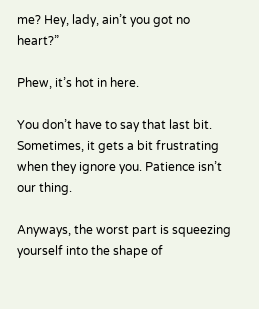me? Hey, lady, ain’t you got no heart?”

Phew, it’s hot in here.

You don’t have to say that last bit. Sometimes, it gets a bit frustrating when they ignore you. Patience isn’t our thing.

Anyways, the worst part is squeezing yourself into the shape of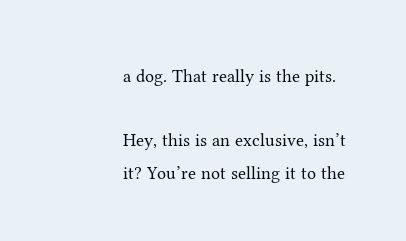a dog. That really is the pits.

Hey, this is an exclusive, isn’t it? You’re not selling it to the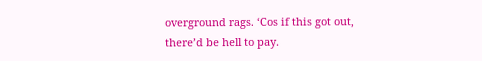overground rags. ‘Cos if this got out, there’d be hell to pay.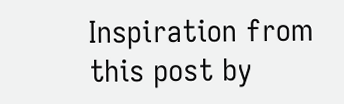Inspiration from this post by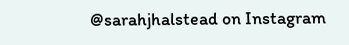@sarahjhalstead on Instagram